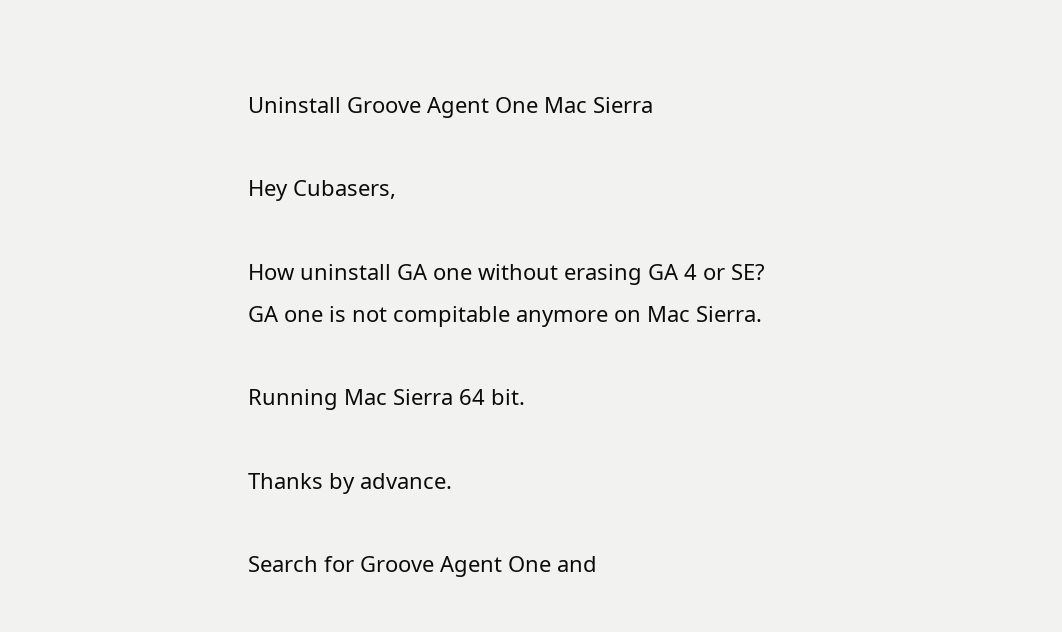Uninstall Groove Agent One Mac Sierra

Hey Cubasers,

How uninstall GA one without erasing GA 4 or SE?
GA one is not compitable anymore on Mac Sierra.

Running Mac Sierra 64 bit.

Thanks by advance.

Search for Groove Agent One and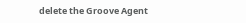delete the Groove Agent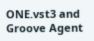ONE.vst3 and Groove Agent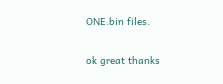ONE.bin files.

ok great thanks